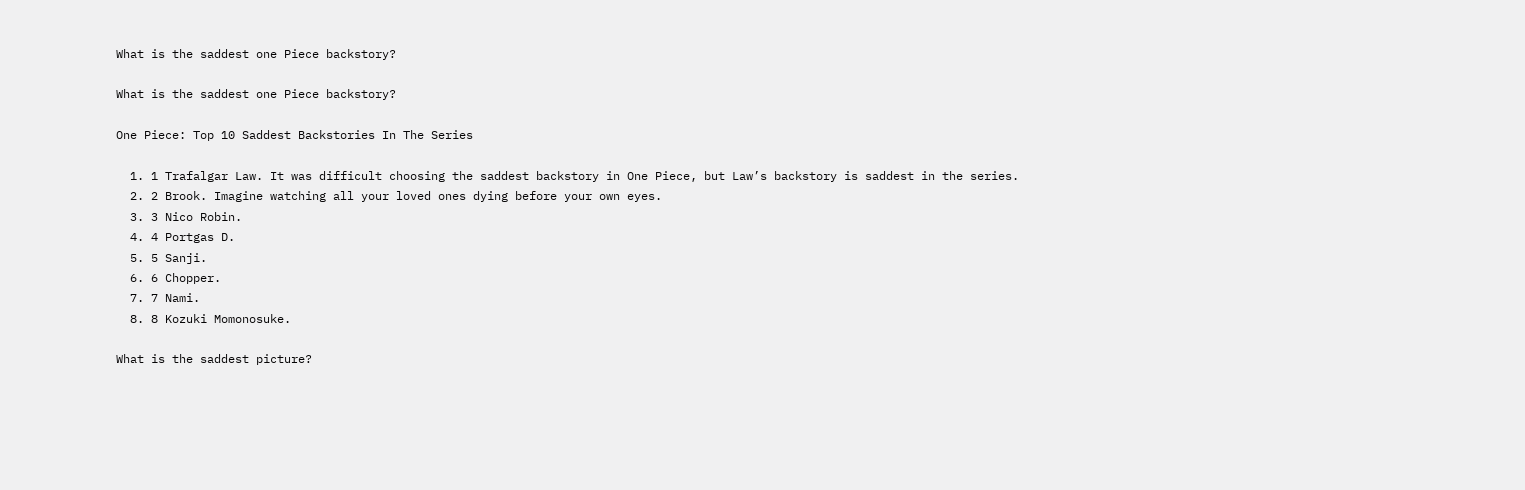What is the saddest one Piece backstory?

What is the saddest one Piece backstory?

One Piece: Top 10 Saddest Backstories In The Series

  1. 1 Trafalgar Law. It was difficult choosing the saddest backstory in One Piece, but Law’s backstory is saddest in the series.
  2. 2 Brook. Imagine watching all your loved ones dying before your own eyes.
  3. 3 Nico Robin.
  4. 4 Portgas D.
  5. 5 Sanji.
  6. 6 Chopper.
  7. 7 Nami.
  8. 8 Kozuki Momonosuke.

What is the saddest picture?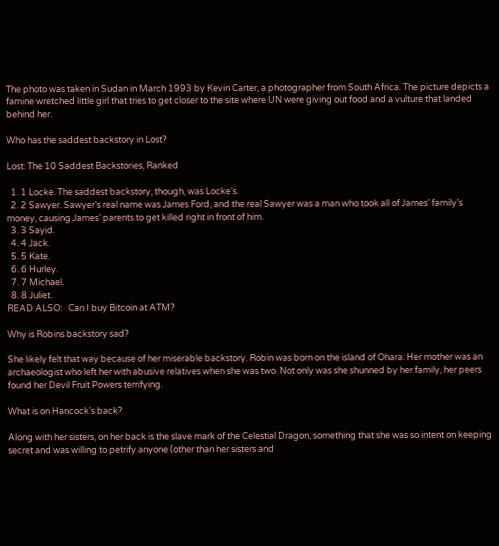The photo was taken in Sudan in March 1993 by Kevin Carter, a photographer from South Africa. The picture depicts a famine wretched little girl that tries to get closer to the site where UN were giving out food and a vulture that landed behind her.

Who has the saddest backstory in Lost?

Lost: The 10 Saddest Backstories, Ranked

  1. 1 Locke. The saddest backstory, though, was Locke’s.
  2. 2 Sawyer. Sawyer’s real name was James Ford, and the real Sawyer was a man who took all of James’ family’s money, causing James’ parents to get killed right in front of him.
  3. 3 Sayid.
  4. 4 Jack.
  5. 5 Kate.
  6. 6 Hurley.
  7. 7 Michael.
  8. 8 Juliet.
READ ALSO:   Can I buy Bitcoin at ATM?

Why is Robins backstory sad?

She likely felt that way because of her miserable backstory. Robin was born on the island of Ohara. Her mother was an archaeologist who left her with abusive relatives when she was two. Not only was she shunned by her family, her peers found her Devil Fruit Powers terrifying.

What is on Hancock’s back?

Along with her sisters, on her back is the slave mark of the Celestial Dragon, something that she was so intent on keeping secret and was willing to petrify anyone (other than her sisters and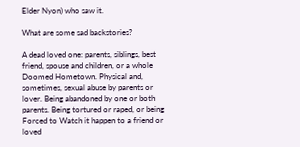Elder Nyon) who saw it.

What are some sad backstories?

A dead loved one: parents, siblings, best friend, spouse and children, or a whole Doomed Hometown. Physical and, sometimes, sexual abuse by parents or lover. Being abandoned by one or both parents. Being tortured or raped, or being Forced to Watch it happen to a friend or loved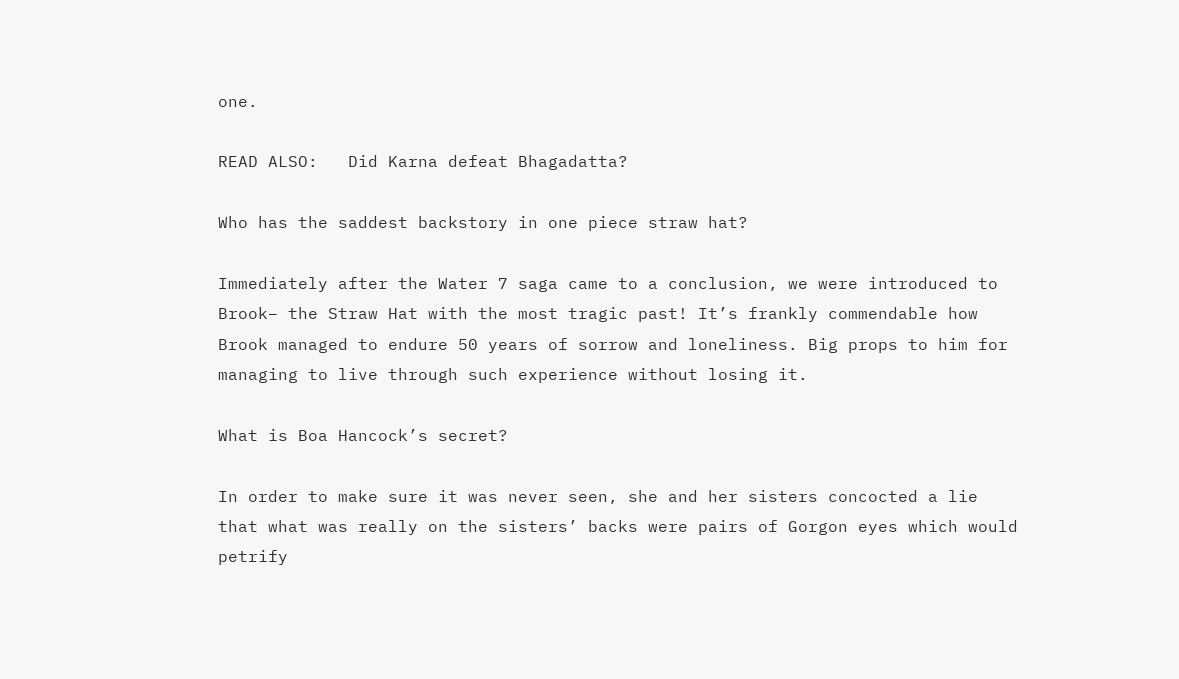one.

READ ALSO:   Did Karna defeat Bhagadatta?

Who has the saddest backstory in one piece straw hat?

Immediately after the Water 7 saga came to a conclusion, we were introduced to Brook– the Straw Hat with the most tragic past! It’s frankly commendable how Brook managed to endure 50 years of sorrow and loneliness. Big props to him for managing to live through such experience without losing it.

What is Boa Hancock’s secret?

In order to make sure it was never seen, she and her sisters concocted a lie that what was really on the sisters’ backs were pairs of Gorgon eyes which would petrify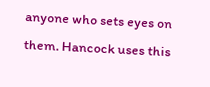anyone who sets eyes on them. Hancock uses this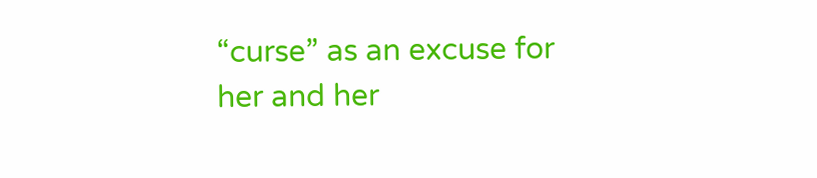“curse” as an excuse for her and her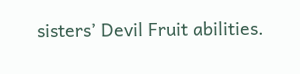sisters’ Devil Fruit abilities.